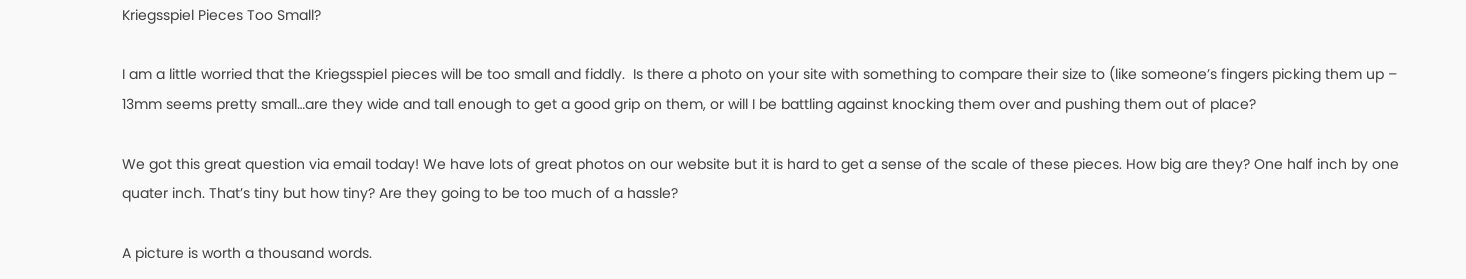Kriegsspiel Pieces Too Small?

I am a little worried that the Kriegsspiel pieces will be too small and fiddly.  Is there a photo on your site with something to compare their size to (like someone’s fingers picking them up – 13mm seems pretty small…are they wide and tall enough to get a good grip on them, or will I be battling against knocking them over and pushing them out of place?

We got this great question via email today! We have lots of great photos on our website but it is hard to get a sense of the scale of these pieces. How big are they? One half inch by one quater inch. That’s tiny but how tiny? Are they going to be too much of a hassle?

A picture is worth a thousand words.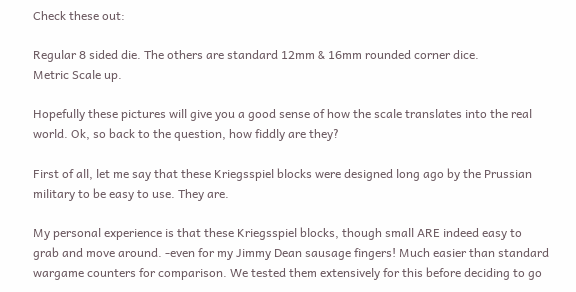Check these out:

Regular 8 sided die. The others are standard 12mm & 16mm rounded corner dice.
Metric Scale up.

Hopefully these pictures will give you a good sense of how the scale translates into the real world. Ok, so back to the question, how fiddly are they?

First of all, let me say that these Kriegsspiel blocks were designed long ago by the Prussian military to be easy to use. They are.

My personal experience is that these Kriegsspiel blocks, though small ARE indeed easy to grab and move around. -even for my Jimmy Dean sausage fingers! Much easier than standard wargame counters for comparison. We tested them extensively for this before deciding to go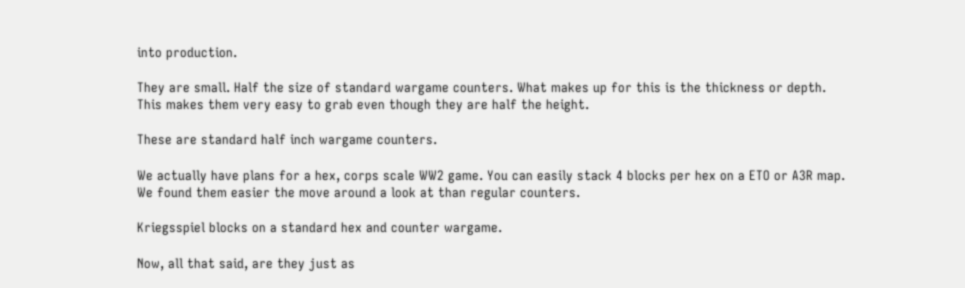into production.

They are small. Half the size of standard wargame counters. What makes up for this is the thickness or depth. This makes them very easy to grab even though they are half the height.

These are standard half inch wargame counters.

We actually have plans for a hex, corps scale WW2 game. You can easily stack 4 blocks per hex on a ETO or A3R map. We found them easier the move around a look at than regular counters.

Kriegsspiel blocks on a standard hex and counter wargame.

Now, all that said, are they just as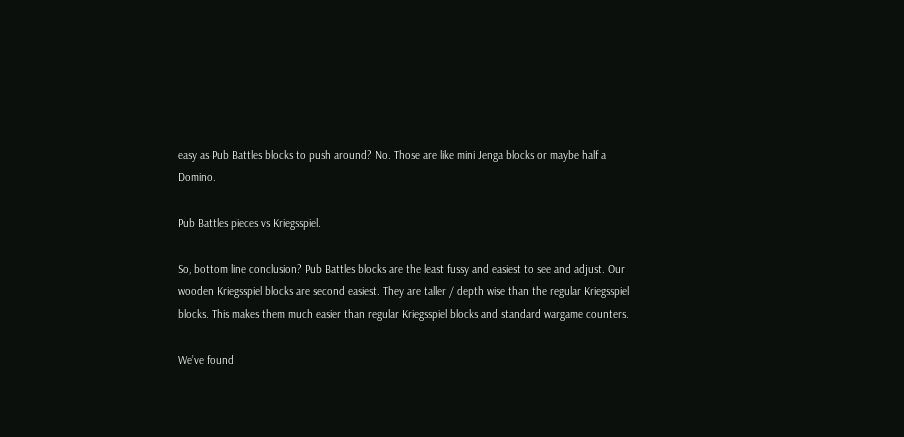easy as Pub Battles blocks to push around? No. Those are like mini Jenga blocks or maybe half a Domino.

Pub Battles pieces vs Kriegsspiel.

So, bottom line conclusion? Pub Battles blocks are the least fussy and easiest to see and adjust. Our wooden Kriegsspiel blocks are second easiest. They are taller / depth wise than the regular Kriegsspiel blocks. This makes them much easier than regular Kriegsspiel blocks and standard wargame counters.

We’ve found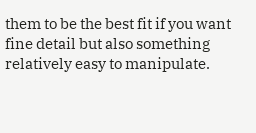them to be the best fit if you want fine detail but also something relatively easy to manipulate.